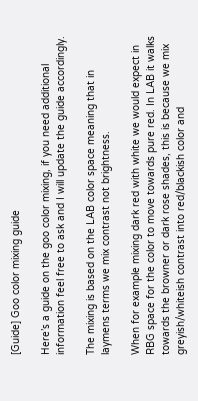[Guide] Goo color mixing guide

Here’s a guide on the goo color mixing, if you need additional information feel free to ask and I will update the guide accordingly.

The mixing is based on the LAB color space meaning that in laymens terms we mix contrast not brightness.

When for example mixing dark red with white we would expect in RBG space for the color to move towards pure red. In LAB it walks towards the browner or dark rose shades, this is because we mix greyish/whiteish contrast into red/blackish color and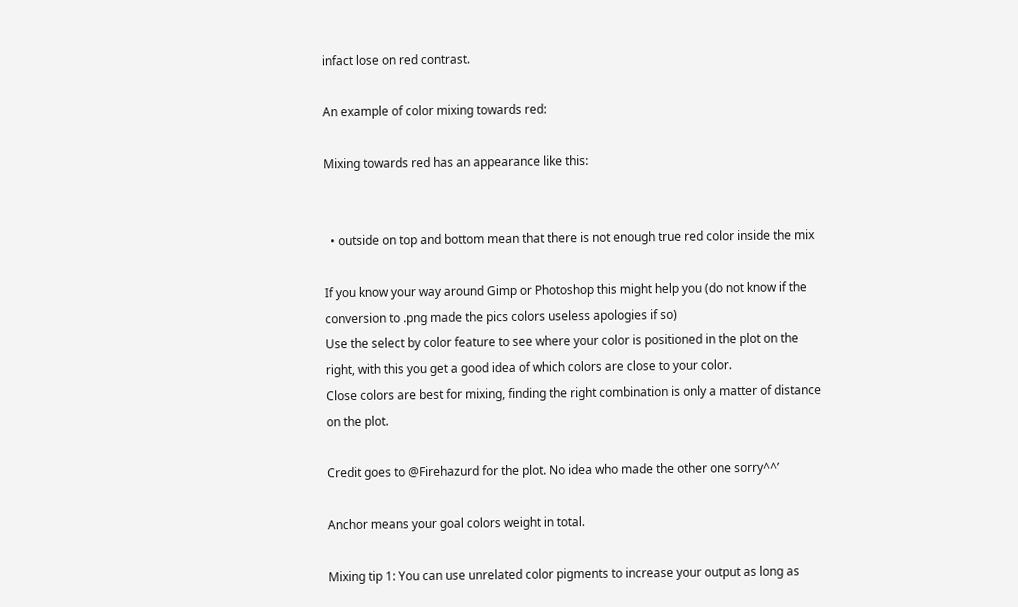infact lose on red contrast.

An example of color mixing towards red:

Mixing towards red has an appearance like this:


  • outside on top and bottom mean that there is not enough true red color inside the mix

If you know your way around Gimp or Photoshop this might help you (do not know if the conversion to .png made the pics colors useless apologies if so)
Use the select by color feature to see where your color is positioned in the plot on the right, with this you get a good idea of which colors are close to your color.
Close colors are best for mixing, finding the right combination is only a matter of distance on the plot.

Credit goes to @Firehazurd for the plot. No idea who made the other one sorry^^’

Anchor means your goal colors weight in total.

Mixing tip 1: You can use unrelated color pigments to increase your output as long as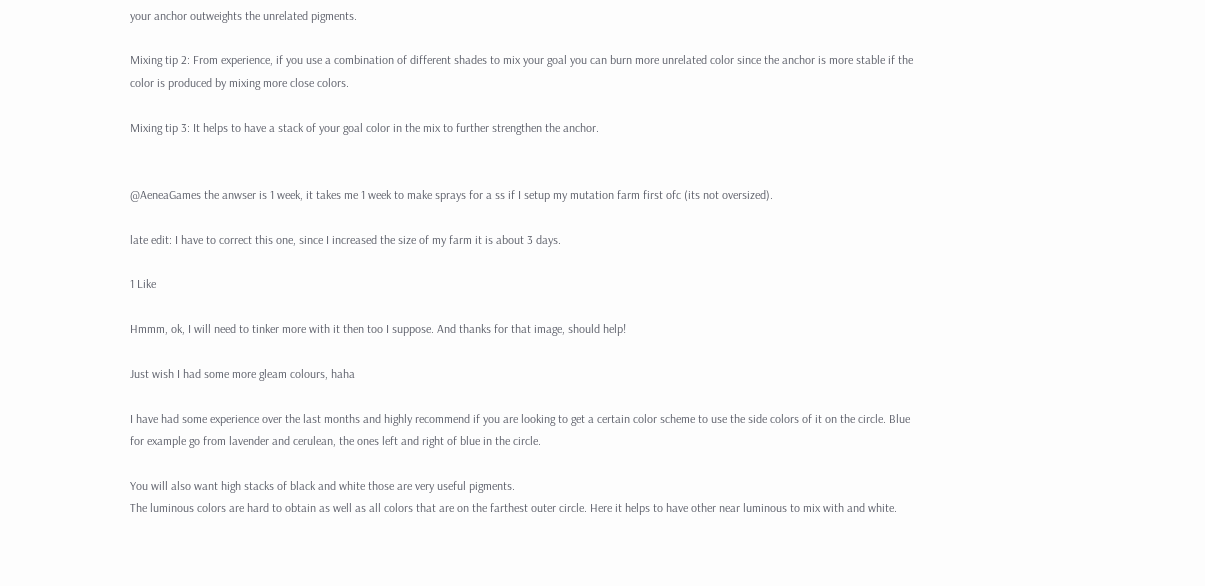your anchor outweights the unrelated pigments.

Mixing tip 2: From experience, if you use a combination of different shades to mix your goal you can burn more unrelated color since the anchor is more stable if the color is produced by mixing more close colors.

Mixing tip 3: It helps to have a stack of your goal color in the mix to further strengthen the anchor.


@AeneaGames the anwser is 1 week, it takes me 1 week to make sprays for a ss if I setup my mutation farm first ofc (its not oversized).

late edit: I have to correct this one, since I increased the size of my farm it is about 3 days.

1 Like

Hmmm, ok, I will need to tinker more with it then too I suppose. And thanks for that image, should help!

Just wish I had some more gleam colours, haha

I have had some experience over the last months and highly recommend if you are looking to get a certain color scheme to use the side colors of it on the circle. Blue for example go from lavender and cerulean, the ones left and right of blue in the circle.

You will also want high stacks of black and white those are very useful pigments.
The luminous colors are hard to obtain as well as all colors that are on the farthest outer circle. Here it helps to have other near luminous to mix with and white.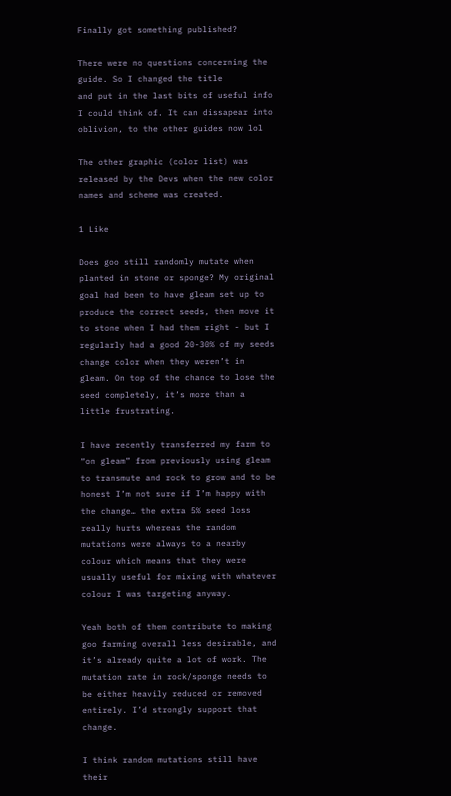Finally got something published?

There were no questions concerning the guide. So I changed the title
and put in the last bits of useful info I could think of. It can dissapear into oblivion, to the other guides now lol

The other graphic (color list) was released by the Devs when the new color names and scheme was created.

1 Like

Does goo still randomly mutate when planted in stone or sponge? My original goal had been to have gleam set up to produce the correct seeds, then move it to stone when I had them right - but I regularly had a good 20-30% of my seeds change color when they weren’t in gleam. On top of the chance to lose the seed completely, it’s more than a little frustrating.

I have recently transferred my farm to “on gleam” from previously using gleam to transmute and rock to grow and to be honest I’m not sure if I’m happy with the change… the extra 5% seed loss really hurts whereas the random mutations were always to a nearby colour which means that they were usually useful for mixing with whatever colour I was targeting anyway.

Yeah both of them contribute to making goo farming overall less desirable, and it’s already quite a lot of work. The mutation rate in rock/sponge needs to be either heavily reduced or removed entirely. I’d strongly support that change.

I think random mutations still have their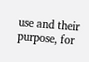use and their purpose, for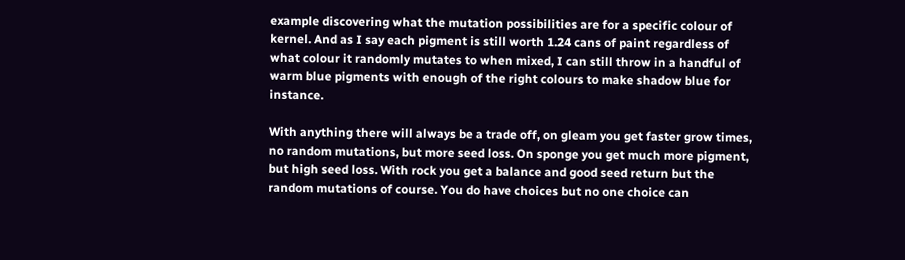example discovering what the mutation possibilities are for a specific colour of kernel. And as I say each pigment is still worth 1.24 cans of paint regardless of what colour it randomly mutates to when mixed, I can still throw in a handful of warm blue pigments with enough of the right colours to make shadow blue for instance.

With anything there will always be a trade off, on gleam you get faster grow times, no random mutations, but more seed loss. On sponge you get much more pigment, but high seed loss. With rock you get a balance and good seed return but the random mutations of course. You do have choices but no one choice can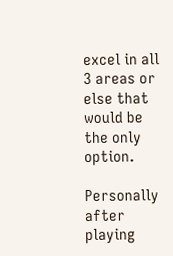excel in all 3 areas or else that would be the only option.

Personally after playing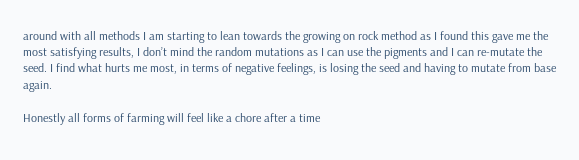around with all methods I am starting to lean towards the growing on rock method as I found this gave me the most satisfying results, I don’t mind the random mutations as I can use the pigments and I can re-mutate the seed. I find what hurts me most, in terms of negative feelings, is losing the seed and having to mutate from base again.

Honestly all forms of farming will feel like a chore after a time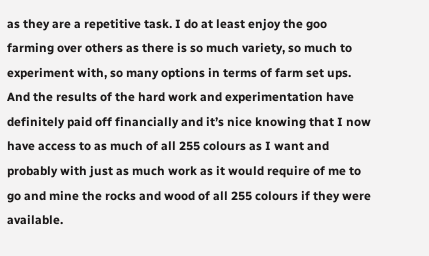as they are a repetitive task. I do at least enjoy the goo farming over others as there is so much variety, so much to experiment with, so many options in terms of farm set ups. And the results of the hard work and experimentation have definitely paid off financially and it’s nice knowing that I now have access to as much of all 255 colours as I want and probably with just as much work as it would require of me to go and mine the rocks and wood of all 255 colours if they were available.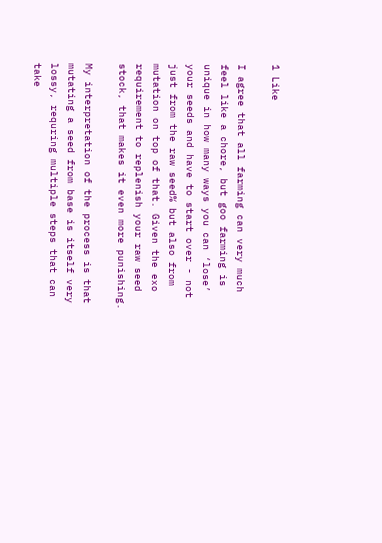1 Like

I agree that all farming can very much feel like a chore, but goo farming is unique in how many ways you can ‘lose’ your seeds and have to start over - not just from the raw seed% but also from mutation on top of that. Given the exo requirement to replenish your raw seed stock, that makes it even more punishing.

My interpretation of the process is that mutating a seed from base is itself very lossy, requring multiple steps that can take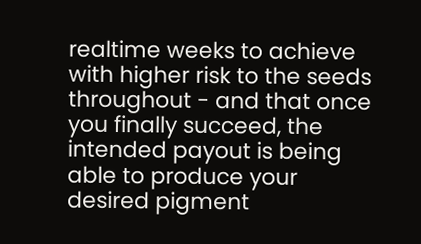realtime weeks to achieve with higher risk to the seeds throughout - and that once you finally succeed, the intended payout is being able to produce your desired pigment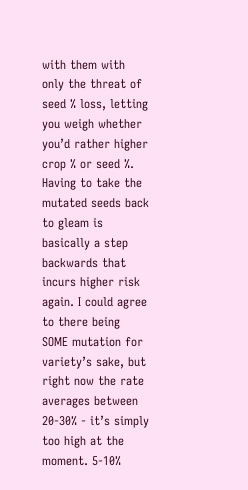with them with only the threat of seed % loss, letting you weigh whether you’d rather higher crop % or seed %. Having to take the mutated seeds back to gleam is basically a step backwards that incurs higher risk again. I could agree to there being SOME mutation for variety’s sake, but right now the rate averages between 20-30% - it’s simply too high at the moment. 5-10%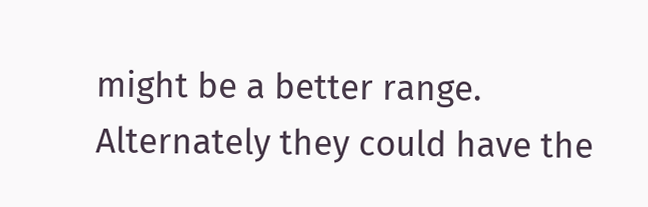might be a better range. Alternately they could have the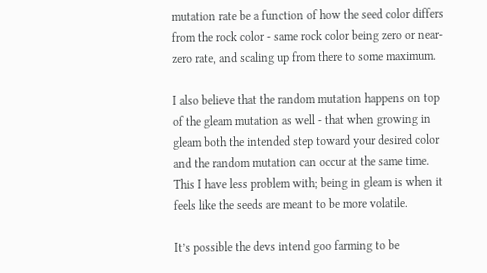mutation rate be a function of how the seed color differs from the rock color - same rock color being zero or near-zero rate, and scaling up from there to some maximum.

I also believe that the random mutation happens on top of the gleam mutation as well - that when growing in gleam both the intended step toward your desired color and the random mutation can occur at the same time. This I have less problem with; being in gleam is when it feels like the seeds are meant to be more volatile.

It’s possible the devs intend goo farming to be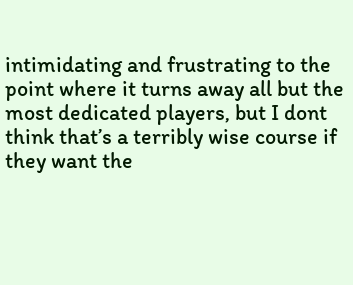intimidating and frustrating to the point where it turns away all but the most dedicated players, but I dont think that’s a terribly wise course if they want the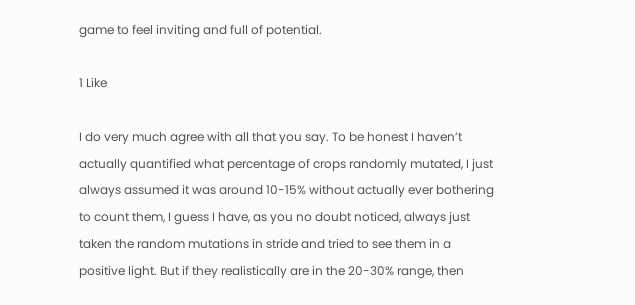game to feel inviting and full of potential.

1 Like

I do very much agree with all that you say. To be honest I haven’t actually quantified what percentage of crops randomly mutated, I just always assumed it was around 10-15% without actually ever bothering to count them, I guess I have, as you no doubt noticed, always just taken the random mutations in stride and tried to see them in a positive light. But if they realistically are in the 20-30% range, then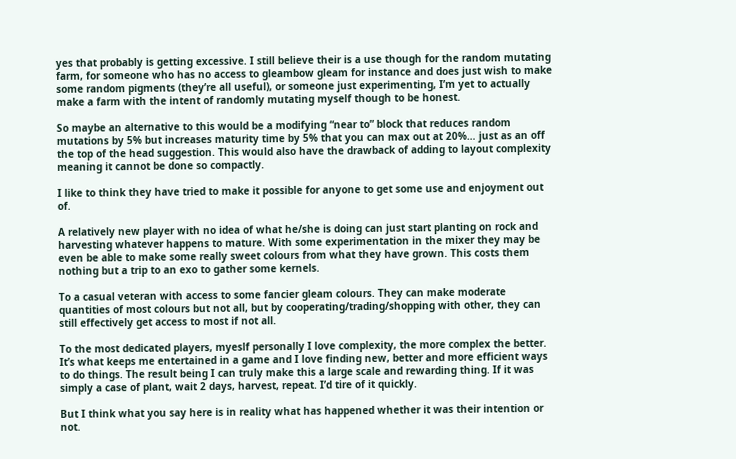yes that probably is getting excessive. I still believe their is a use though for the random mutating farm, for someone who has no access to gleambow gleam for instance and does just wish to make some random pigments (they’re all useful), or someone just experimenting, I’m yet to actually make a farm with the intent of randomly mutating myself though to be honest.

So maybe an alternative to this would be a modifying “near to” block that reduces random mutations by 5% but increases maturity time by 5% that you can max out at 20%… just as an off the top of the head suggestion. This would also have the drawback of adding to layout complexity meaning it cannot be done so compactly.

I like to think they have tried to make it possible for anyone to get some use and enjoyment out of.

A relatively new player with no idea of what he/she is doing can just start planting on rock and harvesting whatever happens to mature. With some experimentation in the mixer they may be even be able to make some really sweet colours from what they have grown. This costs them nothing but a trip to an exo to gather some kernels.

To a casual veteran with access to some fancier gleam colours. They can make moderate quantities of most colours but not all, but by cooperating/trading/shopping with other, they can still effectively get access to most if not all.

To the most dedicated players, myeslf personally I love complexity, the more complex the better. It’s what keeps me entertained in a game and I love finding new, better and more efficient ways to do things. The result being I can truly make this a large scale and rewarding thing. If it was simply a case of plant, wait 2 days, harvest, repeat. I’d tire of it quickly.

But I think what you say here is in reality what has happened whether it was their intention or not.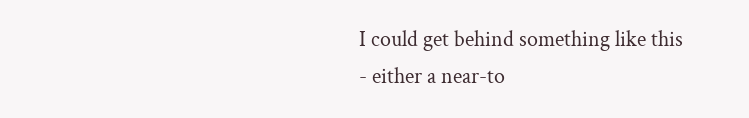I could get behind something like this - either a near-to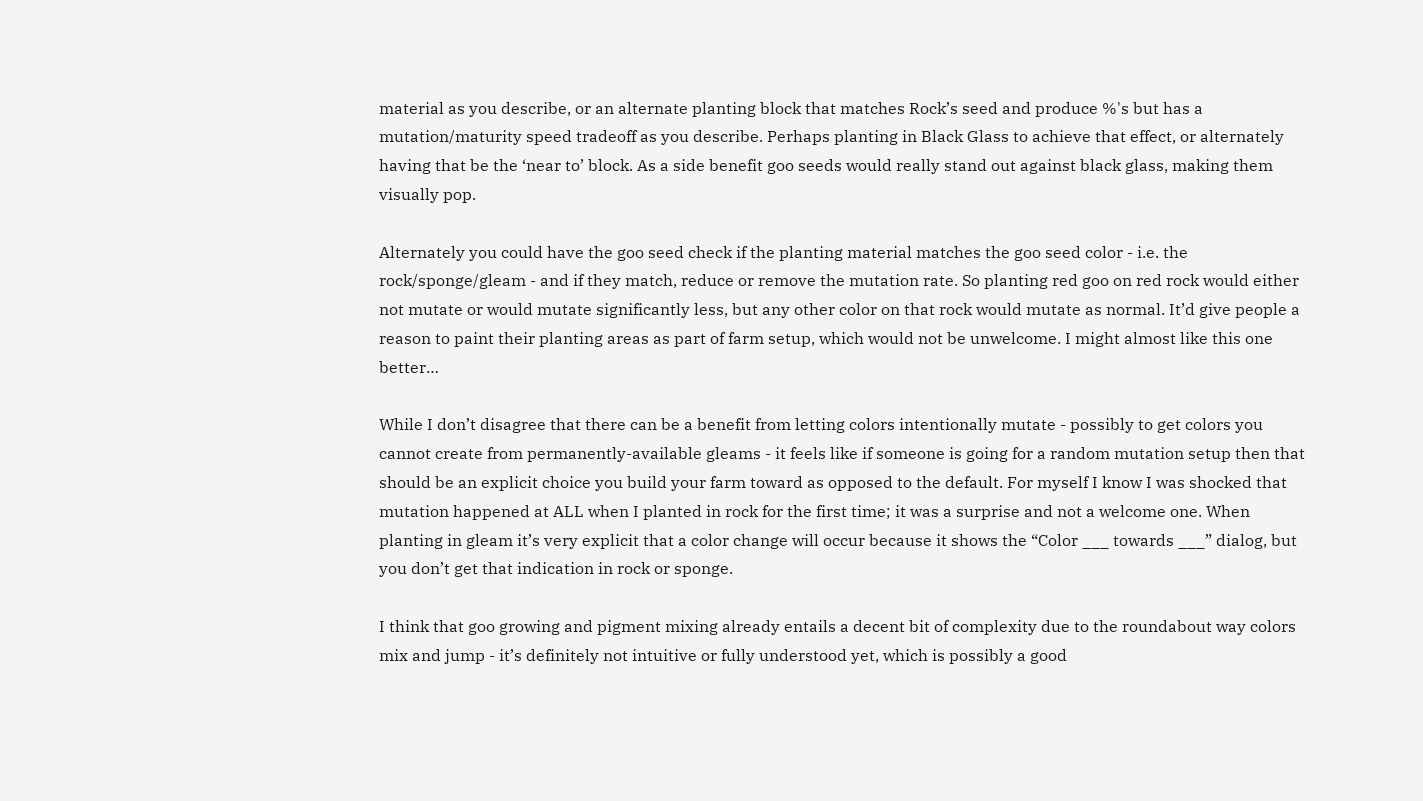material as you describe, or an alternate planting block that matches Rock’s seed and produce %'s but has a mutation/maturity speed tradeoff as you describe. Perhaps planting in Black Glass to achieve that effect, or alternately having that be the ‘near to’ block. As a side benefit goo seeds would really stand out against black glass, making them visually pop.

Alternately you could have the goo seed check if the planting material matches the goo seed color - i.e. the rock/sponge/gleam - and if they match, reduce or remove the mutation rate. So planting red goo on red rock would either not mutate or would mutate significantly less, but any other color on that rock would mutate as normal. It’d give people a reason to paint their planting areas as part of farm setup, which would not be unwelcome. I might almost like this one better…

While I don’t disagree that there can be a benefit from letting colors intentionally mutate - possibly to get colors you cannot create from permanently-available gleams - it feels like if someone is going for a random mutation setup then that should be an explicit choice you build your farm toward as opposed to the default. For myself I know I was shocked that mutation happened at ALL when I planted in rock for the first time; it was a surprise and not a welcome one. When planting in gleam it’s very explicit that a color change will occur because it shows the “Color ___ towards ___” dialog, but you don’t get that indication in rock or sponge.

I think that goo growing and pigment mixing already entails a decent bit of complexity due to the roundabout way colors mix and jump - it’s definitely not intuitive or fully understood yet, which is possibly a good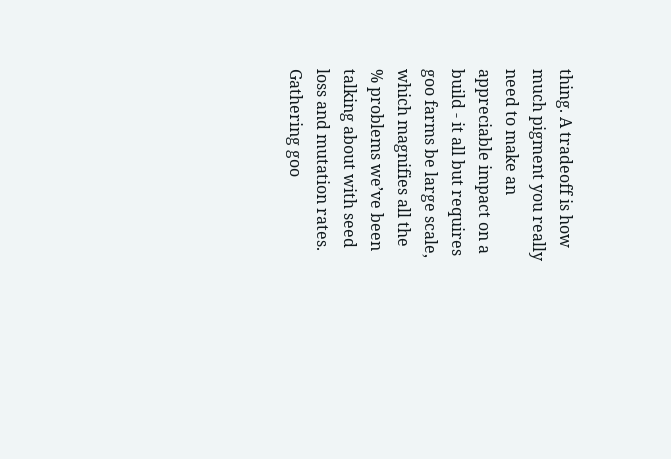thing. A tradeoff is how much pigment you really need to make an appreciable impact on a build - it all but requires goo farms be large scale, which magnifies all the % problems we’ve been talking about with seed loss and mutation rates. Gathering goo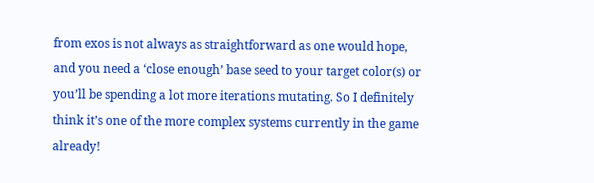from exos is not always as straightforward as one would hope, and you need a ‘close enough’ base seed to your target color(s) or you’ll be spending a lot more iterations mutating. So I definitely think it’s one of the more complex systems currently in the game already!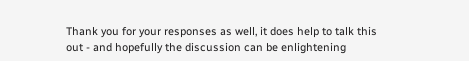Thank you for your responses as well, it does help to talk this out - and hopefully the discussion can be enlightening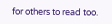for others to read too.